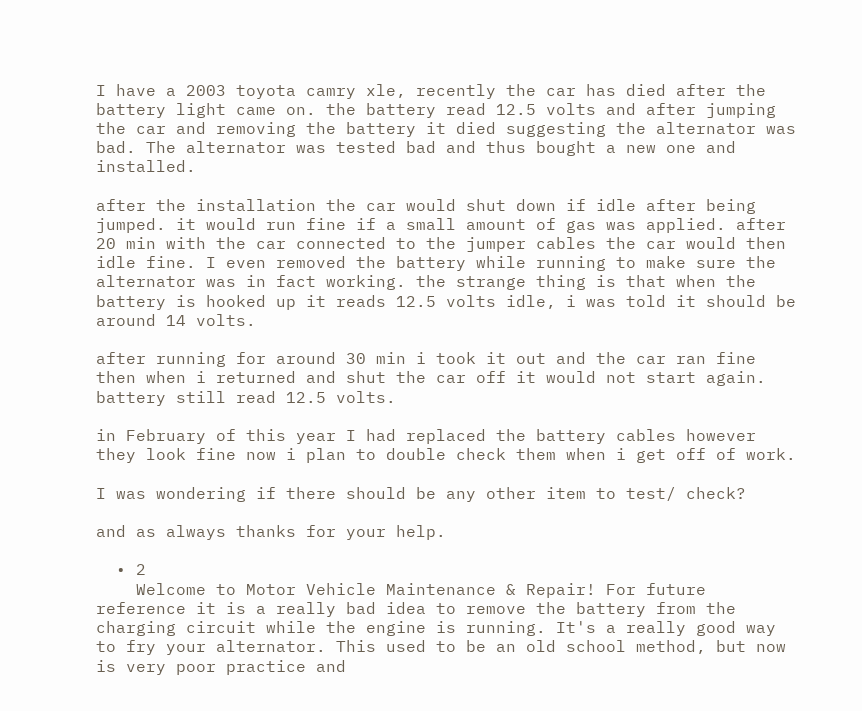I have a 2003 toyota camry xle, recently the car has died after the battery light came on. the battery read 12.5 volts and after jumping the car and removing the battery it died suggesting the alternator was bad. The alternator was tested bad and thus bought a new one and installed.

after the installation the car would shut down if idle after being jumped. it would run fine if a small amount of gas was applied. after 20 min with the car connected to the jumper cables the car would then idle fine. I even removed the battery while running to make sure the alternator was in fact working. the strange thing is that when the battery is hooked up it reads 12.5 volts idle, i was told it should be around 14 volts.

after running for around 30 min i took it out and the car ran fine then when i returned and shut the car off it would not start again. battery still read 12.5 volts.

in February of this year I had replaced the battery cables however they look fine now i plan to double check them when i get off of work.

I was wondering if there should be any other item to test/ check?

and as always thanks for your help.

  • 2
    Welcome to Motor Vehicle Maintenance & Repair! For future reference it is a really bad idea to remove the battery from the charging circuit while the engine is running. It's a really good way to fry your alternator. This used to be an old school method, but now is very poor practice and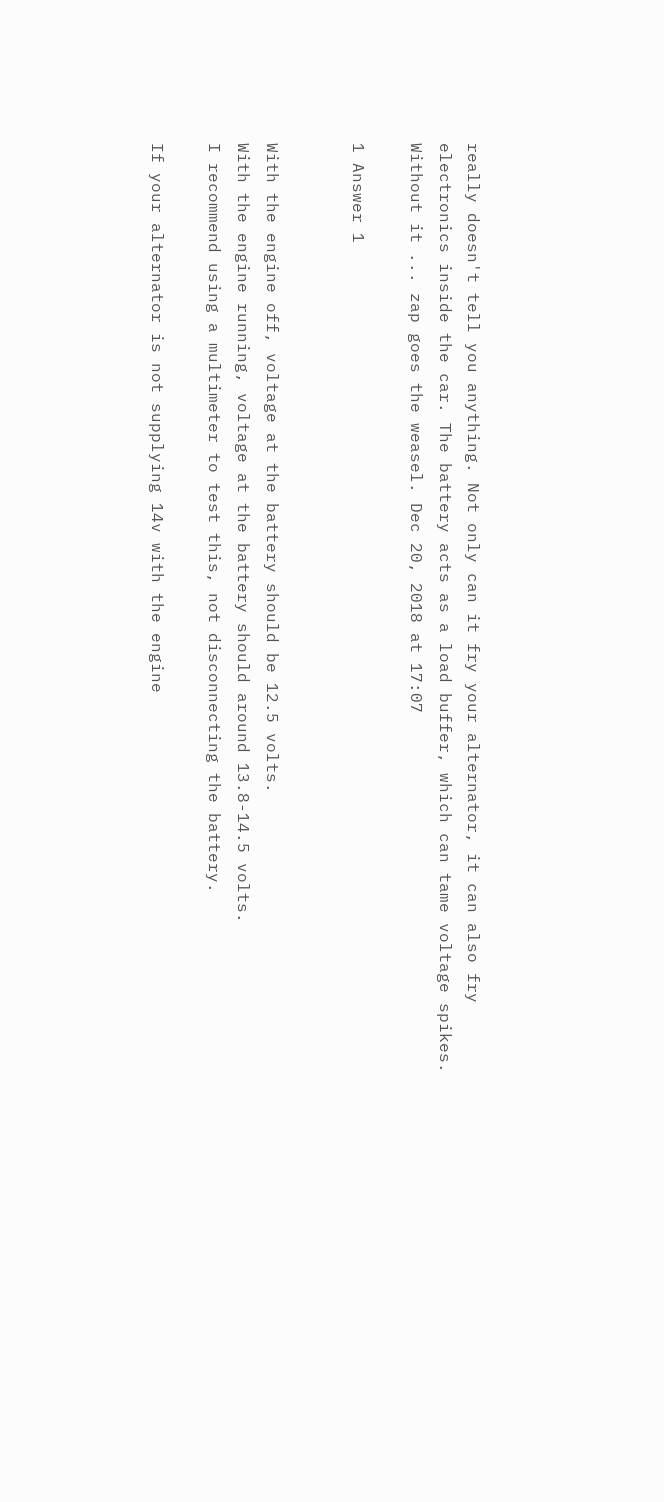really doesn't tell you anything. Not only can it fry your alternator, it can also fry electronics inside the car. The battery acts as a load buffer, which can tame voltage spikes. Without it ... zap goes the weasel. Dec 20, 2018 at 17:07

1 Answer 1


With the engine off, voltage at the battery should be 12.5 volts.
With the engine running, voltage at the battery should around 13.8-14.5 volts.
I recommend using a multimeter to test this, not disconnecting the battery.

If your alternator is not supplying 14v with the engine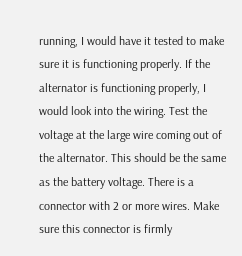running, I would have it tested to make sure it is functioning properly. If the alternator is functioning properly, I would look into the wiring. Test the voltage at the large wire coming out of the alternator. This should be the same as the battery voltage. There is a connector with 2 or more wires. Make sure this connector is firmly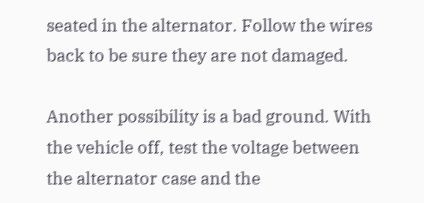seated in the alternator. Follow the wires back to be sure they are not damaged.

Another possibility is a bad ground. With the vehicle off, test the voltage between the alternator case and the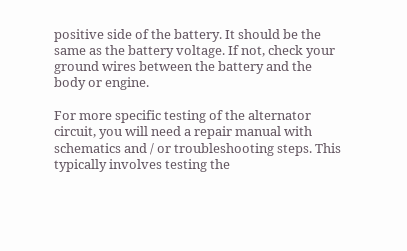positive side of the battery. It should be the same as the battery voltage. If not, check your ground wires between the battery and the body or engine.

For more specific testing of the alternator circuit, you will need a repair manual with schematics and / or troubleshooting steps. This typically involves testing the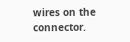wires on the connector.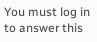You must log in to answer this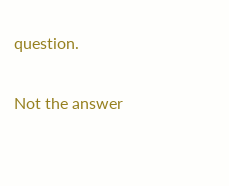question.

Not the answer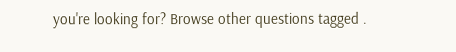you're looking for? Browse other questions tagged .